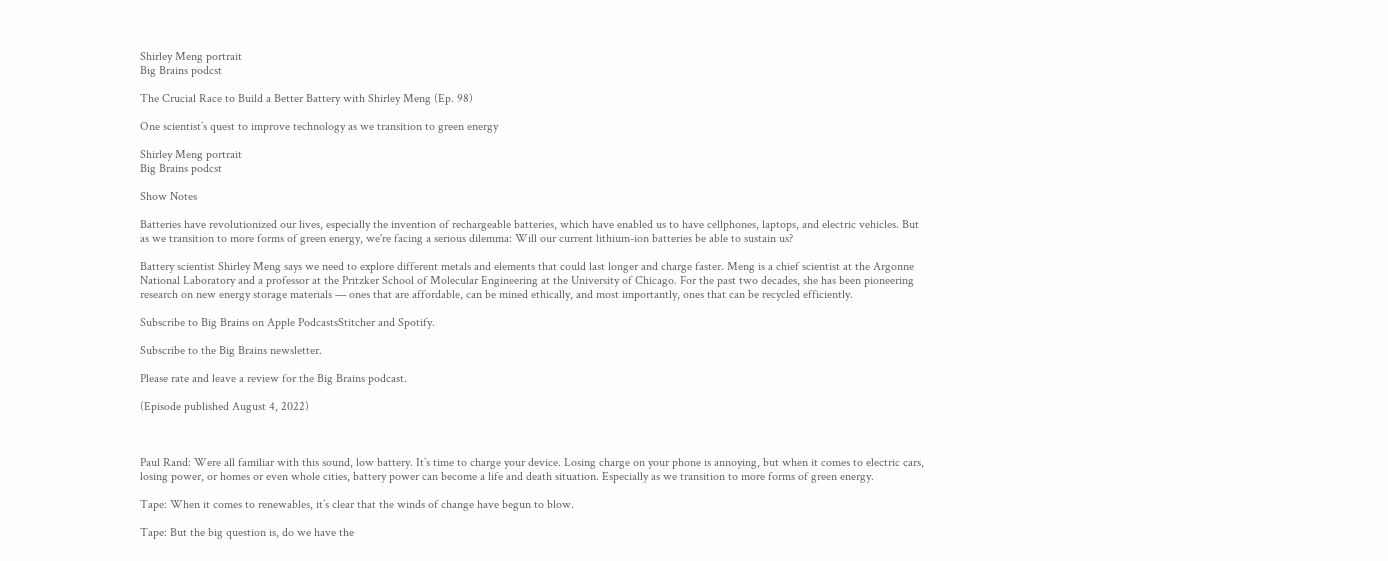Shirley Meng portrait
Big Brains podcst

The Crucial Race to Build a Better Battery with Shirley Meng (Ep. 98)

One scientist’s quest to improve technology as we transition to green energy

Shirley Meng portrait
Big Brains podcst

Show Notes

Batteries have revolutionized our lives, especially the invention of rechargeable batteries, which have enabled us to have cellphones, laptops, and electric vehicles. But as we transition to more forms of green energy, we're facing a serious dilemma: Will our current lithium-ion batteries be able to sustain us?

Battery scientist Shirley Meng says we need to explore different metals and elements that could last longer and charge faster. Meng is a chief scientist at the Argonne National Laboratory and a professor at the Pritzker School of Molecular Engineering at the University of Chicago. For the past two decades, she has been pioneering research on new energy storage materials — ones that are affordable, can be mined ethically, and most importantly, ones that can be recycled efficiently.

Subscribe to Big Brains on Apple PodcastsStitcher and Spotify.

Subscribe to the Big Brains newsletter.

Please rate and leave a review for the Big Brains podcast.

(Episode published August 4, 2022)



Paul Rand: Were all familiar with this sound, low battery. It’s time to charge your device. Losing charge on your phone is annoying, but when it comes to electric cars, losing power, or homes or even whole cities, battery power can become a life and death situation. Especially as we transition to more forms of green energy.

Tape: When it comes to renewables, it’s clear that the winds of change have begun to blow.

Tape: But the big question is, do we have the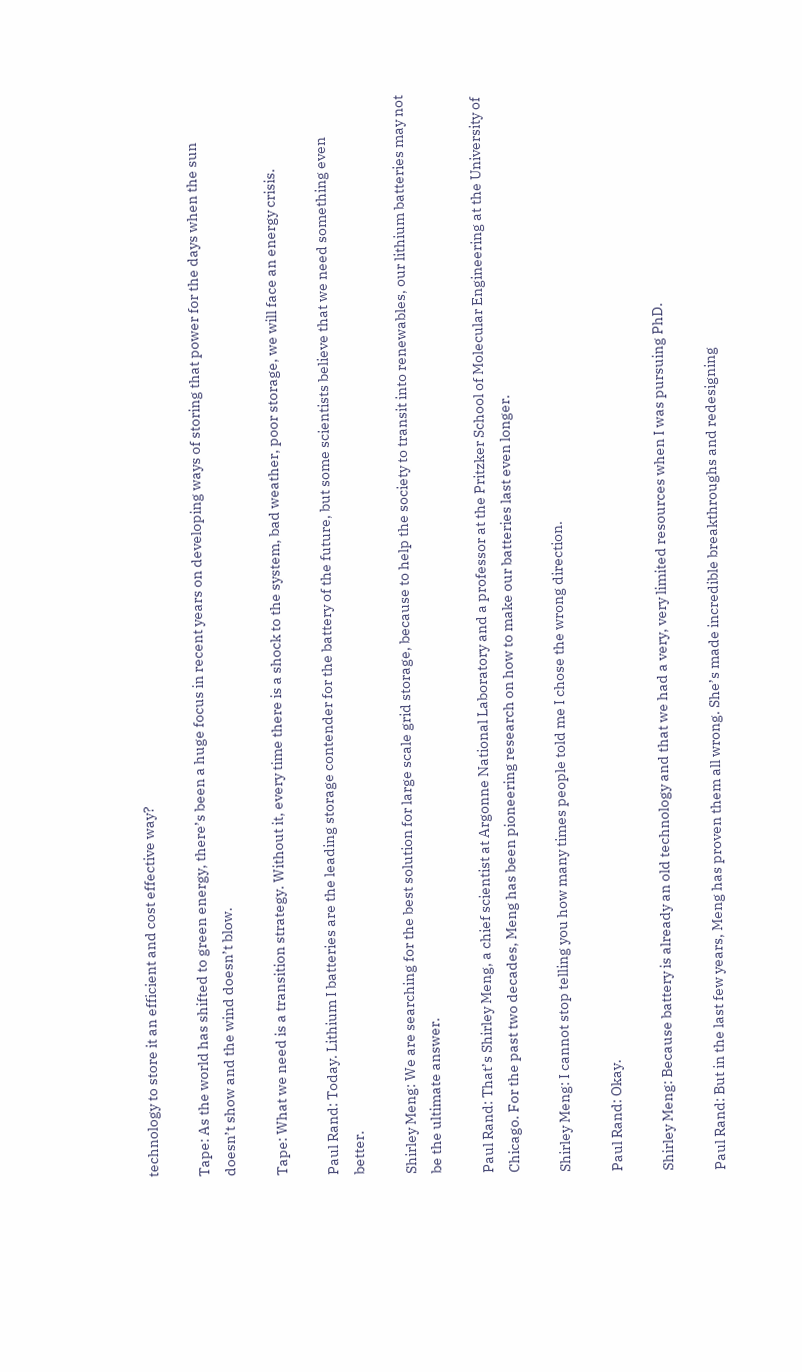technology to store it an efficient and cost effective way?

Tape: As the world has shifted to green energy, there’s been a huge focus in recent years on developing ways of storing that power for the days when the sun doesn’t show and the wind doesn’t blow.

Tape: What we need is a transition strategy. Without it, every time there is a shock to the system, bad weather, poor storage, we will face an energy crisis.

Paul Rand: Today. Lithium I batteries are the leading storage contender for the battery of the future, but some scientists believe that we need something even better.

Shirley Meng: We are searching for the best solution for large scale grid storage, because to help the society to transit into renewables, our lithium batteries may not be the ultimate answer.

Paul Rand: That’s Shirley Meng, a chief scientist at Argonne National Laboratory and a professor at the Pritzker School of Molecular Engineering at the University of Chicago. For the past two decades, Meng has been pioneering research on how to make our batteries last even longer.

Shirley Meng: I cannot stop telling you how many times people told me I chose the wrong direction.

Paul Rand: Okay.

Shirley Meng: Because battery is already an old technology and that we had a very, very limited resources when I was pursuing PhD.

Paul Rand: But in the last few years, Meng has proven them all wrong. She’s made incredible breakthroughs and redesigning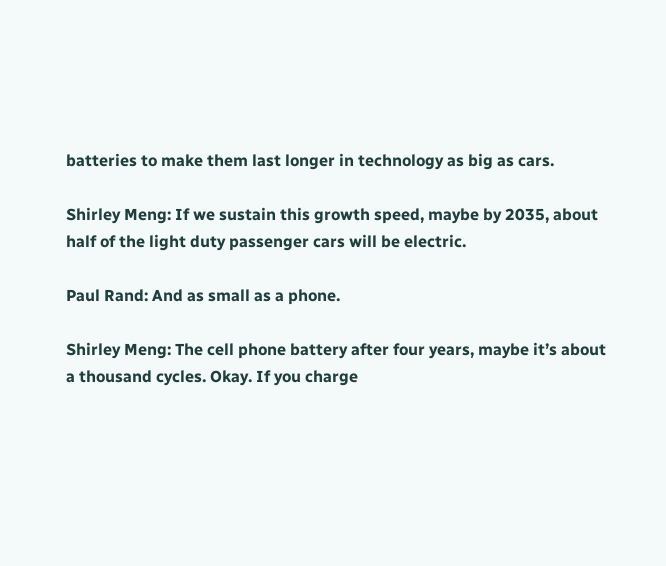batteries to make them last longer in technology as big as cars.

Shirley Meng: If we sustain this growth speed, maybe by 2035, about half of the light duty passenger cars will be electric.

Paul Rand: And as small as a phone.

Shirley Meng: The cell phone battery after four years, maybe it’s about a thousand cycles. Okay. If you charge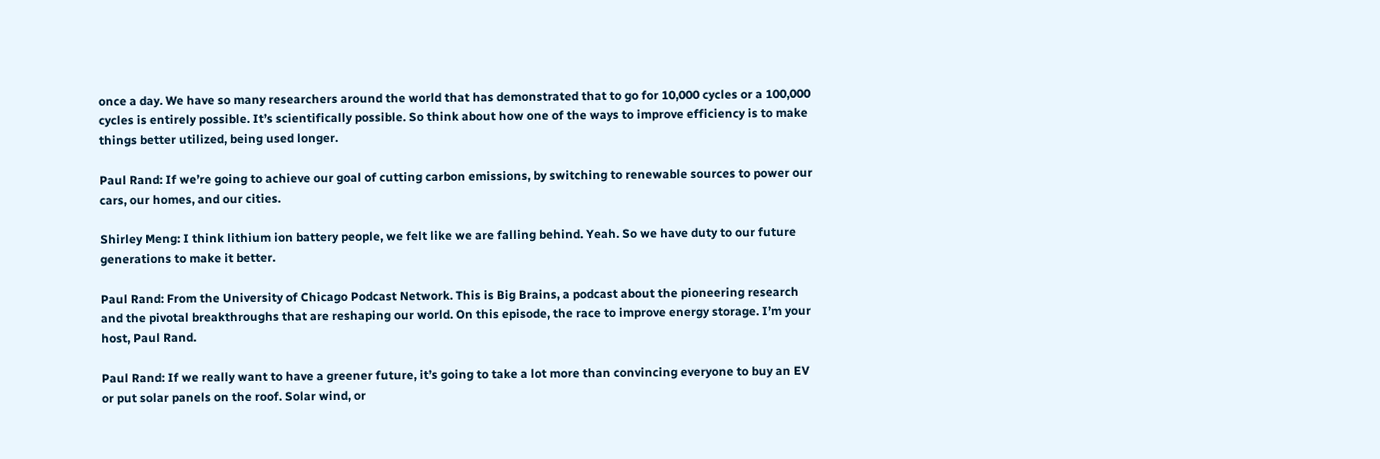once a day. We have so many researchers around the world that has demonstrated that to go for 10,000 cycles or a 100,000 cycles is entirely possible. It’s scientifically possible. So think about how one of the ways to improve efficiency is to make things better utilized, being used longer.

Paul Rand: If we’re going to achieve our goal of cutting carbon emissions, by switching to renewable sources to power our cars, our homes, and our cities.

Shirley Meng: I think lithium ion battery people, we felt like we are falling behind. Yeah. So we have duty to our future generations to make it better.

Paul Rand: From the University of Chicago Podcast Network. This is Big Brains, a podcast about the pioneering research and the pivotal breakthroughs that are reshaping our world. On this episode, the race to improve energy storage. I’m your host, Paul Rand.

Paul Rand: If we really want to have a greener future, it’s going to take a lot more than convincing everyone to buy an EV or put solar panels on the roof. Solar wind, or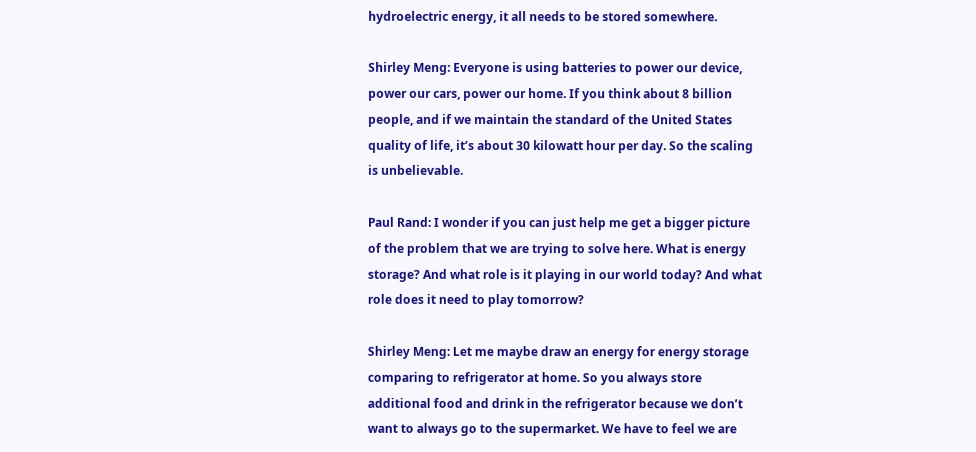hydroelectric energy, it all needs to be stored somewhere.

Shirley Meng: Everyone is using batteries to power our device, power our cars, power our home. If you think about 8 billion people, and if we maintain the standard of the United States quality of life, it’s about 30 kilowatt hour per day. So the scaling is unbelievable.

Paul Rand: I wonder if you can just help me get a bigger picture of the problem that we are trying to solve here. What is energy storage? And what role is it playing in our world today? And what role does it need to play tomorrow?

Shirley Meng: Let me maybe draw an energy for energy storage comparing to refrigerator at home. So you always store additional food and drink in the refrigerator because we don’t want to always go to the supermarket. We have to feel we are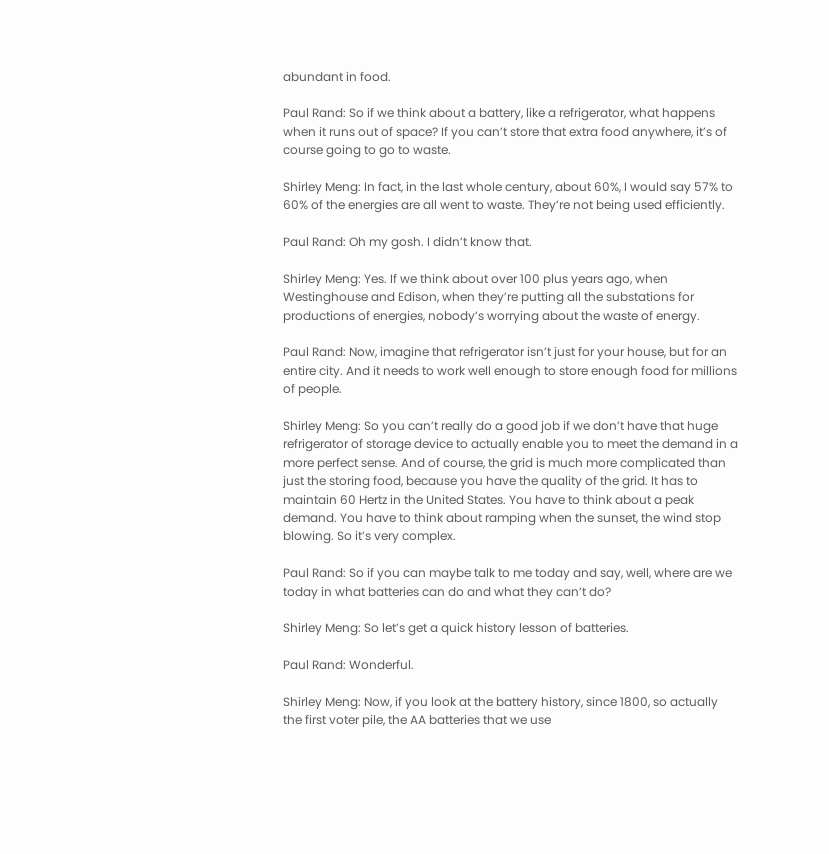abundant in food.

Paul Rand: So if we think about a battery, like a refrigerator, what happens when it runs out of space? If you can’t store that extra food anywhere, it’s of course going to go to waste.

Shirley Meng: In fact, in the last whole century, about 60%, I would say 57% to 60% of the energies are all went to waste. They’re not being used efficiently.

Paul Rand: Oh my gosh. I didn’t know that.

Shirley Meng: Yes. If we think about over 100 plus years ago, when Westinghouse and Edison, when they’re putting all the substations for productions of energies, nobody’s worrying about the waste of energy.

Paul Rand: Now, imagine that refrigerator isn’t just for your house, but for an entire city. And it needs to work well enough to store enough food for millions of people.

Shirley Meng: So you can’t really do a good job if we don’t have that huge refrigerator of storage device to actually enable you to meet the demand in a more perfect sense. And of course, the grid is much more complicated than just the storing food, because you have the quality of the grid. It has to maintain 60 Hertz in the United States. You have to think about a peak demand. You have to think about ramping when the sunset, the wind stop blowing. So it’s very complex.

Paul Rand: So if you can maybe talk to me today and say, well, where are we today in what batteries can do and what they can’t do?

Shirley Meng: So let’s get a quick history lesson of batteries.

Paul Rand: Wonderful.

Shirley Meng: Now, if you look at the battery history, since 1800, so actually the first voter pile, the AA batteries that we use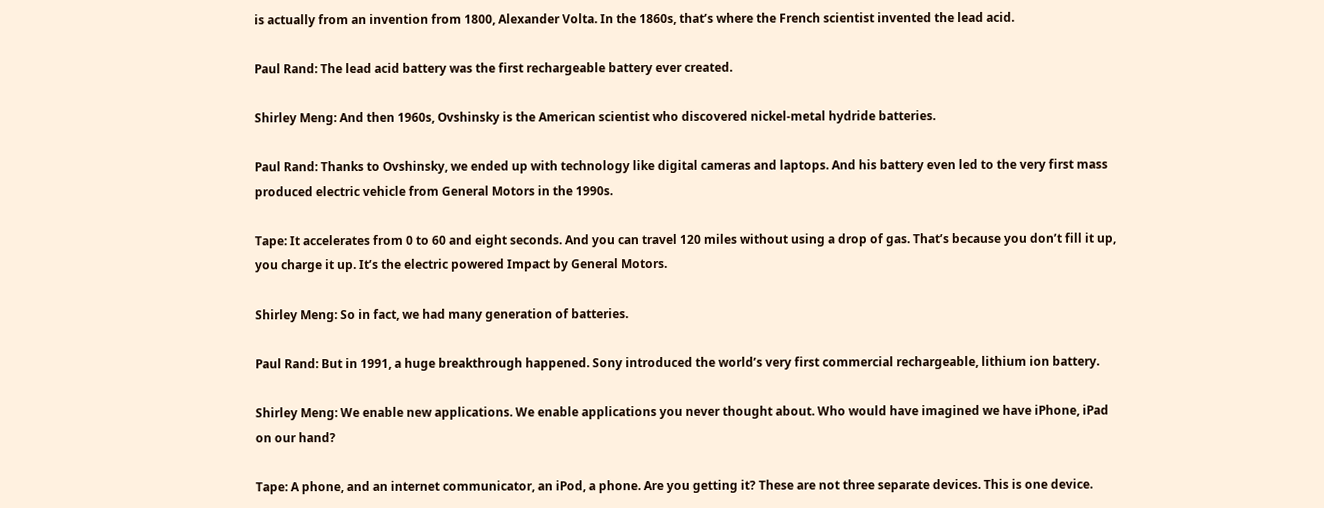is actually from an invention from 1800, Alexander Volta. In the 1860s, that’s where the French scientist invented the lead acid.

Paul Rand: The lead acid battery was the first rechargeable battery ever created.

Shirley Meng: And then 1960s, Ovshinsky is the American scientist who discovered nickel-metal hydride batteries.

Paul Rand: Thanks to Ovshinsky, we ended up with technology like digital cameras and laptops. And his battery even led to the very first mass produced electric vehicle from General Motors in the 1990s.

Tape: It accelerates from 0 to 60 and eight seconds. And you can travel 120 miles without using a drop of gas. That’s because you don’t fill it up, you charge it up. It’s the electric powered Impact by General Motors.

Shirley Meng: So in fact, we had many generation of batteries.

Paul Rand: But in 1991, a huge breakthrough happened. Sony introduced the world’s very first commercial rechargeable, lithium ion battery.

Shirley Meng: We enable new applications. We enable applications you never thought about. Who would have imagined we have iPhone, iPad on our hand?

Tape: A phone, and an internet communicator, an iPod, a phone. Are you getting it? These are not three separate devices. This is one device.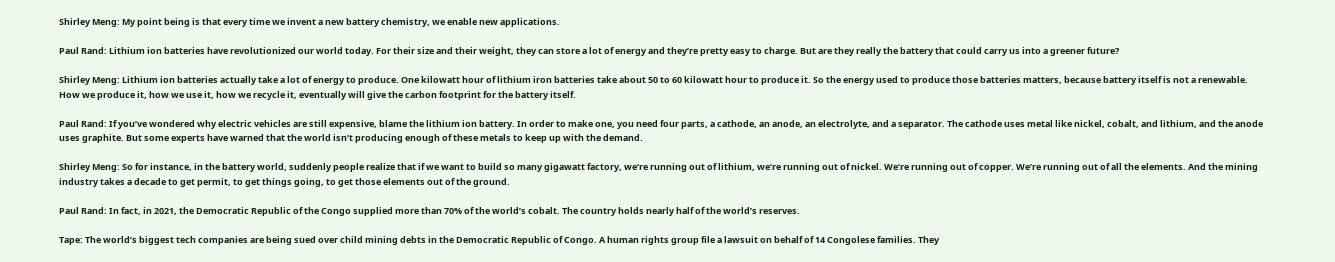Shirley Meng: My point being is that every time we invent a new battery chemistry, we enable new applications.

Paul Rand: Lithium ion batteries have revolutionized our world today. For their size and their weight, they can store a lot of energy and they’re pretty easy to charge. But are they really the battery that could carry us into a greener future?

Shirley Meng: Lithium ion batteries actually take a lot of energy to produce. One kilowatt hour of lithium iron batteries take about 50 to 60 kilowatt hour to produce it. So the energy used to produce those batteries matters, because battery itself is not a renewable. How we produce it, how we use it, how we recycle it, eventually will give the carbon footprint for the battery itself.

Paul Rand: If you’ve wondered why electric vehicles are still expensive, blame the lithium ion battery. In order to make one, you need four parts, a cathode, an anode, an electrolyte, and a separator. The cathode uses metal like nickel, cobalt, and lithium, and the anode uses graphite. But some experts have warned that the world isn’t producing enough of these metals to keep up with the demand.

Shirley Meng: So for instance, in the battery world, suddenly people realize that if we want to build so many gigawatt factory, we’re running out of lithium, we’re running out of nickel. We’re running out of copper. We’re running out of all the elements. And the mining industry takes a decade to get permit, to get things going, to get those elements out of the ground.

Paul Rand: In fact, in 2021, the Democratic Republic of the Congo supplied more than 70% of the world’s cobalt. The country holds nearly half of the world’s reserves.

Tape: The world’s biggest tech companies are being sued over child mining debts in the Democratic Republic of Congo. A human rights group file a lawsuit on behalf of 14 Congolese families. They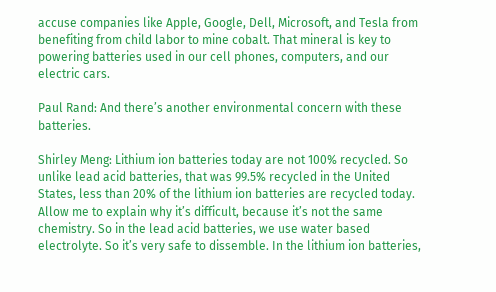accuse companies like Apple, Google, Dell, Microsoft, and Tesla from benefiting from child labor to mine cobalt. That mineral is key to powering batteries used in our cell phones, computers, and our electric cars.

Paul Rand: And there’s another environmental concern with these batteries.

Shirley Meng: Lithium ion batteries today are not 100% recycled. So unlike lead acid batteries, that was 99.5% recycled in the United States, less than 20% of the lithium ion batteries are recycled today. Allow me to explain why it’s difficult, because it’s not the same chemistry. So in the lead acid batteries, we use water based electrolyte. So it’s very safe to dissemble. In the lithium ion batteries,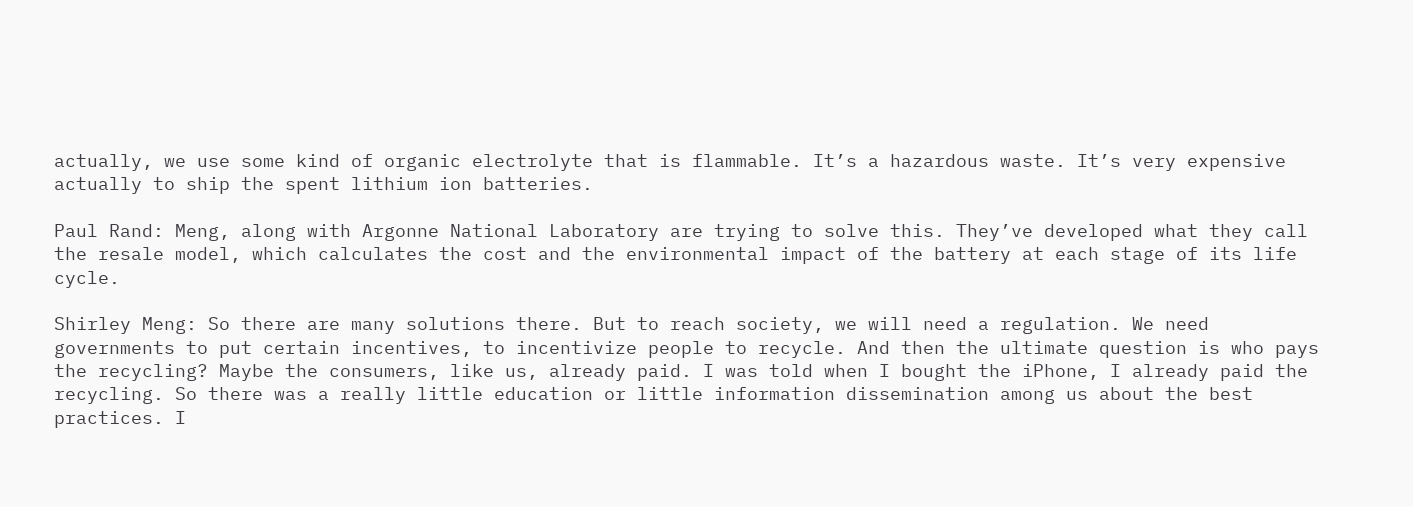actually, we use some kind of organic electrolyte that is flammable. It’s a hazardous waste. It’s very expensive actually to ship the spent lithium ion batteries.

Paul Rand: Meng, along with Argonne National Laboratory are trying to solve this. They’ve developed what they call the resale model, which calculates the cost and the environmental impact of the battery at each stage of its life cycle.

Shirley Meng: So there are many solutions there. But to reach society, we will need a regulation. We need governments to put certain incentives, to incentivize people to recycle. And then the ultimate question is who pays the recycling? Maybe the consumers, like us, already paid. I was told when I bought the iPhone, I already paid the recycling. So there was a really little education or little information dissemination among us about the best practices. I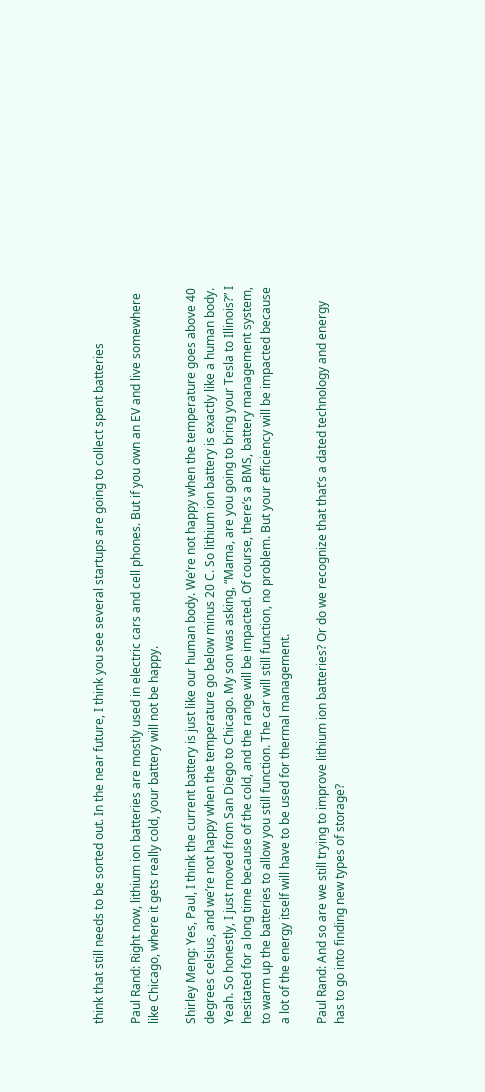think that still needs to be sorted out. In the near future, I think you see several startups are going to collect spent batteries

Paul Rand: Right now, lithium ion batteries are mostly used in electric cars and cell phones. But if you own an EV and live somewhere like Chicago, where it gets really cold, your battery will not be happy.

Shirley Meng: Yes, Paul, I think the current battery is just like our human body. We’re not happy when the temperature goes above 40 degrees celsius, and we’re not happy when the temperature go below minus 20 C. So lithium ion battery is exactly like a human body. Yeah. So honestly, I just moved from San Diego to Chicago. My son was asking, “Mama, are you going to bring your Tesla to Illinois?” I hesitated for a long time because of the cold, and the range will be impacted. Of course, there’s a BMS, battery management system, to warm up the batteries to allow you still function. The car will still function, no problem. But your efficiency will be impacted because a lot of the energy itself will have to be used for thermal management.

Paul Rand: And so are we still trying to improve lithium ion batteries? Or do we recognize that that’s a dated technology and energy has to go into finding new types of storage?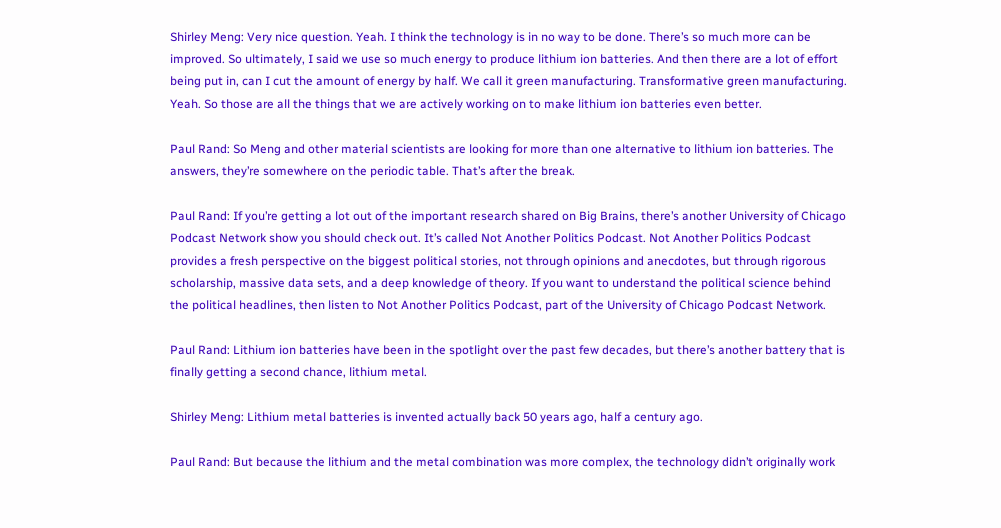Shirley Meng: Very nice question. Yeah. I think the technology is in no way to be done. There’s so much more can be improved. So ultimately, I said we use so much energy to produce lithium ion batteries. And then there are a lot of effort being put in, can I cut the amount of energy by half. We call it green manufacturing. Transformative green manufacturing. Yeah. So those are all the things that we are actively working on to make lithium ion batteries even better.

Paul Rand: So Meng and other material scientists are looking for more than one alternative to lithium ion batteries. The answers, they’re somewhere on the periodic table. That’s after the break.

Paul Rand: If you’re getting a lot out of the important research shared on Big Brains, there’s another University of Chicago Podcast Network show you should check out. It’s called Not Another Politics Podcast. Not Another Politics Podcast provides a fresh perspective on the biggest political stories, not through opinions and anecdotes, but through rigorous scholarship, massive data sets, and a deep knowledge of theory. If you want to understand the political science behind the political headlines, then listen to Not Another Politics Podcast, part of the University of Chicago Podcast Network.

Paul Rand: Lithium ion batteries have been in the spotlight over the past few decades, but there’s another battery that is finally getting a second chance, lithium metal.

Shirley Meng: Lithium metal batteries is invented actually back 50 years ago, half a century ago.

Paul Rand: But because the lithium and the metal combination was more complex, the technology didn’t originally work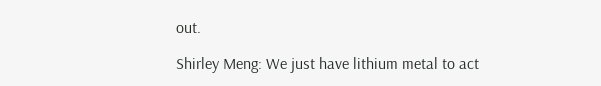out.

Shirley Meng: We just have lithium metal to act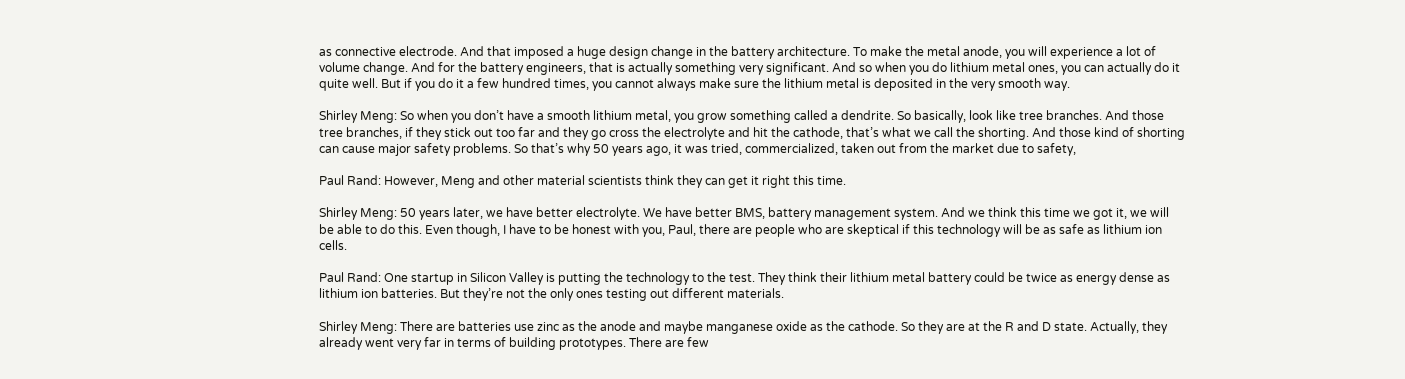as connective electrode. And that imposed a huge design change in the battery architecture. To make the metal anode, you will experience a lot of volume change. And for the battery engineers, that is actually something very significant. And so when you do lithium metal ones, you can actually do it quite well. But if you do it a few hundred times, you cannot always make sure the lithium metal is deposited in the very smooth way.

Shirley Meng: So when you don’t have a smooth lithium metal, you grow something called a dendrite. So basically, look like tree branches. And those tree branches, if they stick out too far and they go cross the electrolyte and hit the cathode, that’s what we call the shorting. And those kind of shorting can cause major safety problems. So that’s why 50 years ago, it was tried, commercialized, taken out from the market due to safety,

Paul Rand: However, Meng and other material scientists think they can get it right this time.

Shirley Meng: 50 years later, we have better electrolyte. We have better BMS, battery management system. And we think this time we got it, we will be able to do this. Even though, I have to be honest with you, Paul, there are people who are skeptical if this technology will be as safe as lithium ion cells.

Paul Rand: One startup in Silicon Valley is putting the technology to the test. They think their lithium metal battery could be twice as energy dense as lithium ion batteries. But they’re not the only ones testing out different materials.

Shirley Meng: There are batteries use zinc as the anode and maybe manganese oxide as the cathode. So they are at the R and D state. Actually, they already went very far in terms of building prototypes. There are few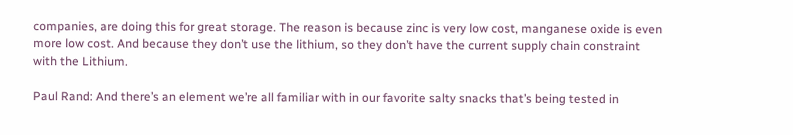companies, are doing this for great storage. The reason is because zinc is very low cost, manganese oxide is even more low cost. And because they don’t use the lithium, so they don’t have the current supply chain constraint with the Lithium.

Paul Rand: And there’s an element we’re all familiar with in our favorite salty snacks that’s being tested in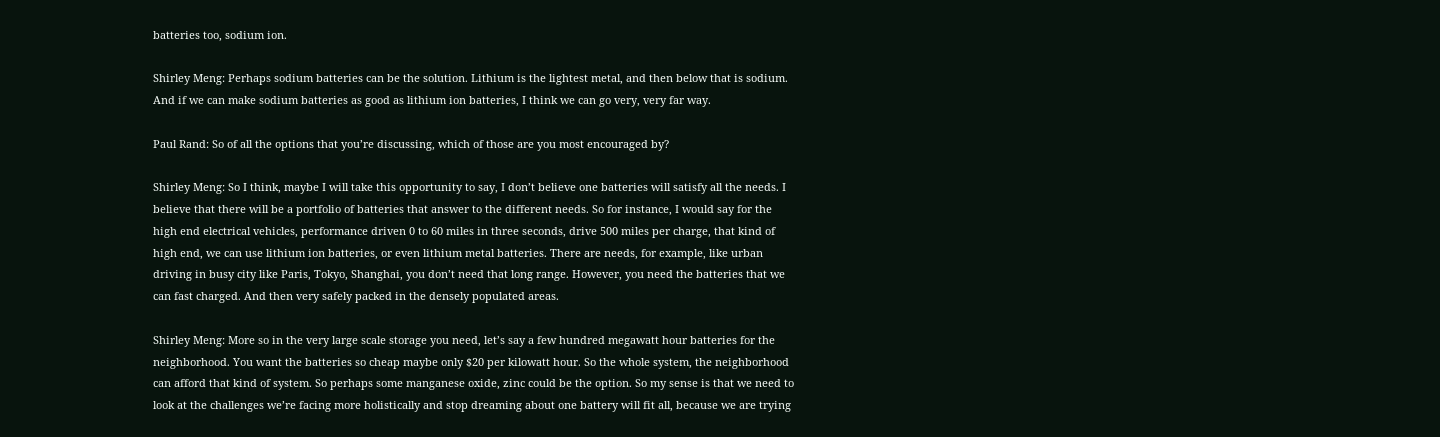batteries too, sodium ion.

Shirley Meng: Perhaps sodium batteries can be the solution. Lithium is the lightest metal, and then below that is sodium. And if we can make sodium batteries as good as lithium ion batteries, I think we can go very, very far way.

Paul Rand: So of all the options that you’re discussing, which of those are you most encouraged by?

Shirley Meng: So I think, maybe I will take this opportunity to say, I don’t believe one batteries will satisfy all the needs. I believe that there will be a portfolio of batteries that answer to the different needs. So for instance, I would say for the high end electrical vehicles, performance driven 0 to 60 miles in three seconds, drive 500 miles per charge, that kind of high end, we can use lithium ion batteries, or even lithium metal batteries. There are needs, for example, like urban driving in busy city like Paris, Tokyo, Shanghai, you don’t need that long range. However, you need the batteries that we can fast charged. And then very safely packed in the densely populated areas.

Shirley Meng: More so in the very large scale storage you need, let’s say a few hundred megawatt hour batteries for the neighborhood. You want the batteries so cheap maybe only $20 per kilowatt hour. So the whole system, the neighborhood can afford that kind of system. So perhaps some manganese oxide, zinc could be the option. So my sense is that we need to look at the challenges we’re facing more holistically and stop dreaming about one battery will fit all, because we are trying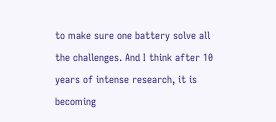to make sure one battery solve all the challenges. And I think after 10 years of intense research, it is becoming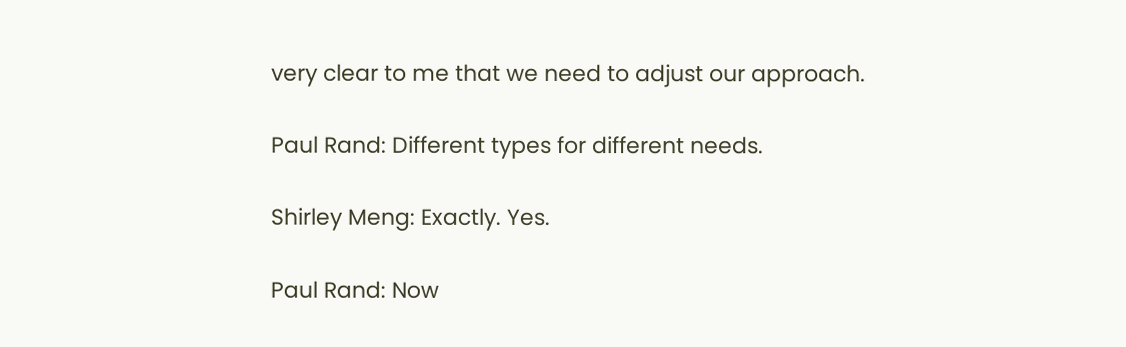very clear to me that we need to adjust our approach.

Paul Rand: Different types for different needs.

Shirley Meng: Exactly. Yes.

Paul Rand: Now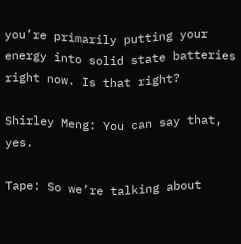you’re primarily putting your energy into solid state batteries right now. Is that right?

Shirley Meng: You can say that, yes.

Tape: So we’re talking about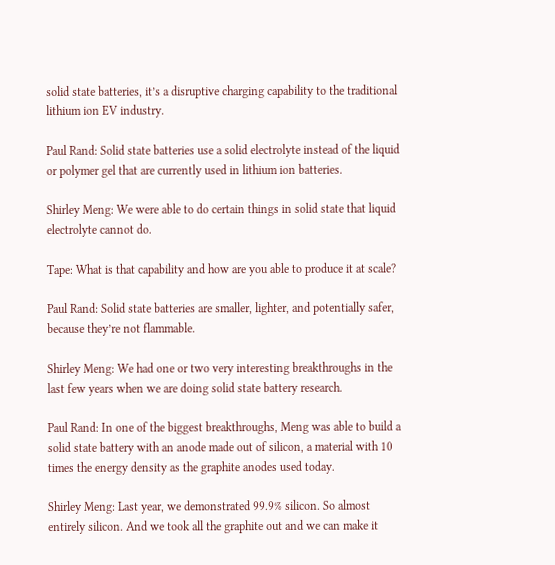solid state batteries, it’s a disruptive charging capability to the traditional lithium ion EV industry.

Paul Rand: Solid state batteries use a solid electrolyte instead of the liquid or polymer gel that are currently used in lithium ion batteries.

Shirley Meng: We were able to do certain things in solid state that liquid electrolyte cannot do.

Tape: What is that capability and how are you able to produce it at scale?

Paul Rand: Solid state batteries are smaller, lighter, and potentially safer, because they’re not flammable.

Shirley Meng: We had one or two very interesting breakthroughs in the last few years when we are doing solid state battery research.

Paul Rand: In one of the biggest breakthroughs, Meng was able to build a solid state battery with an anode made out of silicon, a material with 10 times the energy density as the graphite anodes used today.

Shirley Meng: Last year, we demonstrated 99.9% silicon. So almost entirely silicon. And we took all the graphite out and we can make it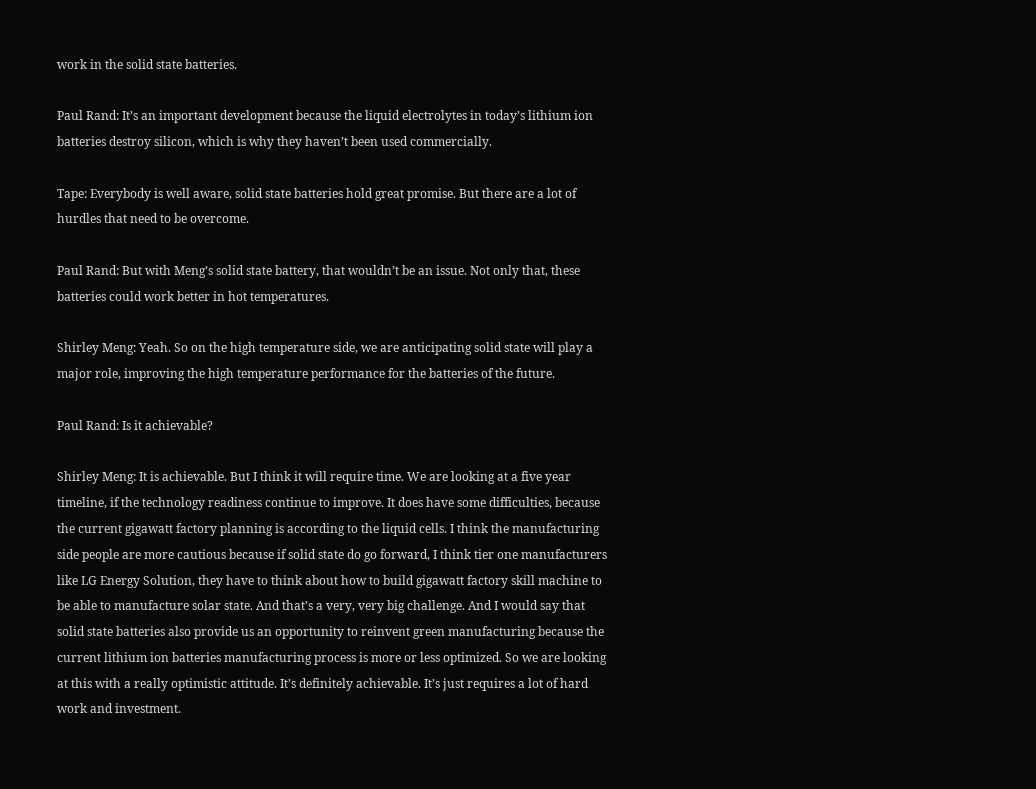work in the solid state batteries.

Paul Rand: It’s an important development because the liquid electrolytes in today’s lithium ion batteries destroy silicon, which is why they haven’t been used commercially.

Tape: Everybody is well aware, solid state batteries hold great promise. But there are a lot of hurdles that need to be overcome.

Paul Rand: But with Meng’s solid state battery, that wouldn’t be an issue. Not only that, these batteries could work better in hot temperatures.

Shirley Meng: Yeah. So on the high temperature side, we are anticipating solid state will play a major role, improving the high temperature performance for the batteries of the future.

Paul Rand: Is it achievable?

Shirley Meng: It is achievable. But I think it will require time. We are looking at a five year timeline, if the technology readiness continue to improve. It does have some difficulties, because the current gigawatt factory planning is according to the liquid cells. I think the manufacturing side people are more cautious because if solid state do go forward, I think tier one manufacturers like LG Energy Solution, they have to think about how to build gigawatt factory skill machine to be able to manufacture solar state. And that’s a very, very big challenge. And I would say that solid state batteries also provide us an opportunity to reinvent green manufacturing because the current lithium ion batteries manufacturing process is more or less optimized. So we are looking at this with a really optimistic attitude. It’s definitely achievable. It’s just requires a lot of hard work and investment.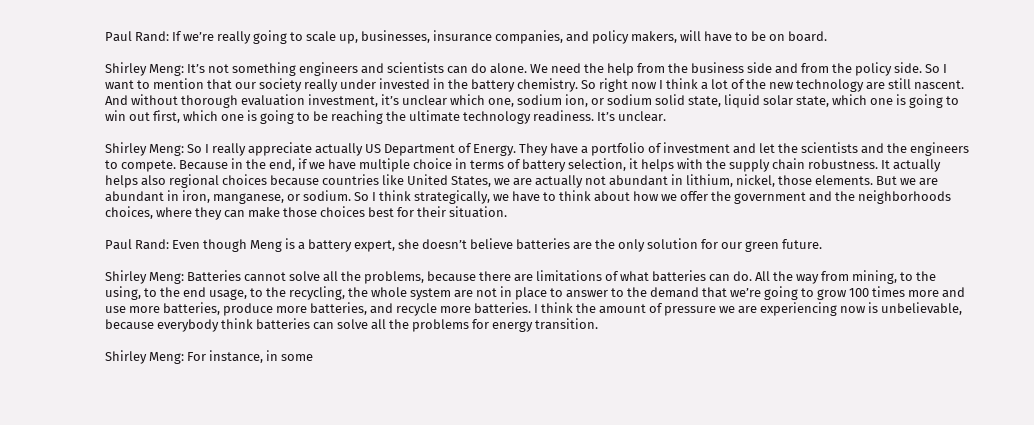Paul Rand: If we’re really going to scale up, businesses, insurance companies, and policy makers, will have to be on board.

Shirley Meng: It’s not something engineers and scientists can do alone. We need the help from the business side and from the policy side. So I want to mention that our society really under invested in the battery chemistry. So right now I think a lot of the new technology are still nascent. And without thorough evaluation investment, it’s unclear which one, sodium ion, or sodium solid state, liquid solar state, which one is going to win out first, which one is going to be reaching the ultimate technology readiness. It’s unclear.

Shirley Meng: So I really appreciate actually US Department of Energy. They have a portfolio of investment and let the scientists and the engineers to compete. Because in the end, if we have multiple choice in terms of battery selection, it helps with the supply chain robustness. It actually helps also regional choices because countries like United States, we are actually not abundant in lithium, nickel, those elements. But we are abundant in iron, manganese, or sodium. So I think strategically, we have to think about how we offer the government and the neighborhoods choices, where they can make those choices best for their situation.

Paul Rand: Even though Meng is a battery expert, she doesn’t believe batteries are the only solution for our green future.

Shirley Meng: Batteries cannot solve all the problems, because there are limitations of what batteries can do. All the way from mining, to the using, to the end usage, to the recycling, the whole system are not in place to answer to the demand that we’re going to grow 100 times more and use more batteries, produce more batteries, and recycle more batteries. I think the amount of pressure we are experiencing now is unbelievable, because everybody think batteries can solve all the problems for energy transition.

Shirley Meng: For instance, in some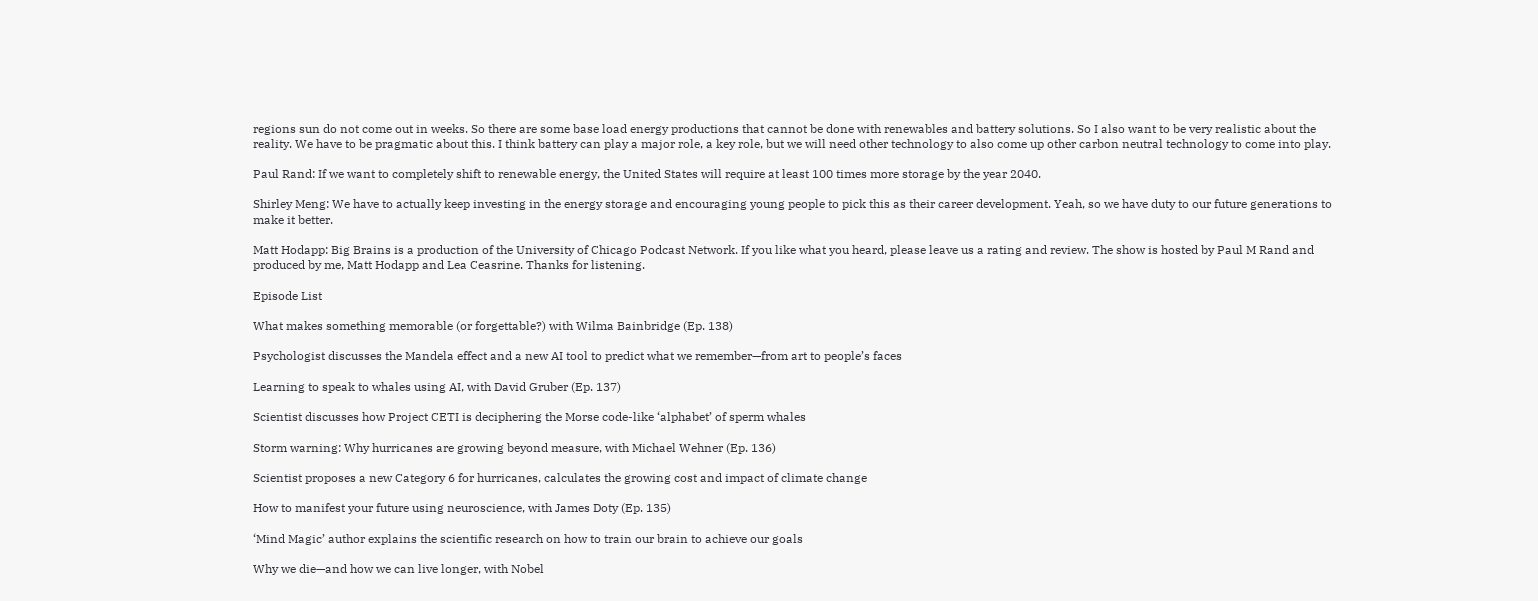regions sun do not come out in weeks. So there are some base load energy productions that cannot be done with renewables and battery solutions. So I also want to be very realistic about the reality. We have to be pragmatic about this. I think battery can play a major role, a key role, but we will need other technology to also come up other carbon neutral technology to come into play.

Paul Rand: If we want to completely shift to renewable energy, the United States will require at least 100 times more storage by the year 2040.

Shirley Meng: We have to actually keep investing in the energy storage and encouraging young people to pick this as their career development. Yeah, so we have duty to our future generations to make it better.

Matt Hodapp: Big Brains is a production of the University of Chicago Podcast Network. If you like what you heard, please leave us a rating and review. The show is hosted by Paul M Rand and produced by me, Matt Hodapp and Lea Ceasrine. Thanks for listening.

Episode List

What makes something memorable (or forgettable?) with Wilma Bainbridge (Ep. 138)

Psychologist discusses the Mandela effect and a new AI tool to predict what we remember—from art to people’s faces

Learning to speak to whales using AI, with David Gruber (Ep. 137)

Scientist discusses how Project CETI is deciphering the Morse code-like ‘alphabet’ of sperm whales

Storm warning: Why hurricanes are growing beyond measure, with Michael Wehner (Ep. 136)

Scientist proposes a new Category 6 for hurricanes, calculates the growing cost and impact of climate change

How to manifest your future using neuroscience, with James Doty (Ep. 135)

‘Mind Magic’ author explains the scientific research on how to train our brain to achieve our goals

Why we die—and how we can live longer, with Nobel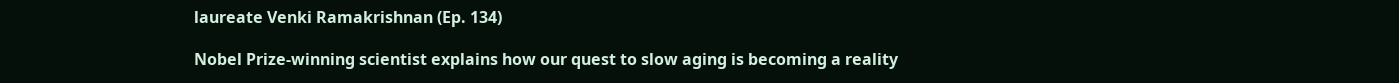laureate Venki Ramakrishnan (Ep. 134)

Nobel Prize-winning scientist explains how our quest to slow aging is becoming a reality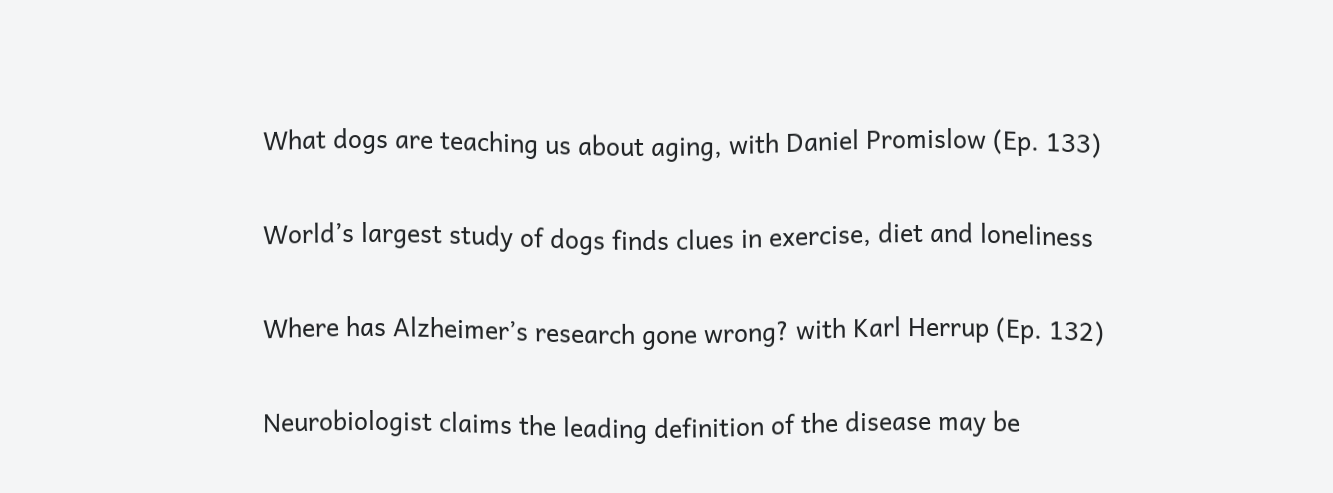What dogs are teaching us about aging, with Daniel Promislow (Ep. 133)

World’s largest study of dogs finds clues in exercise, diet and loneliness

Where has Alzheimer’s research gone wrong? with Karl Herrup (Ep. 132)

Neurobiologist claims the leading definition of the disease may be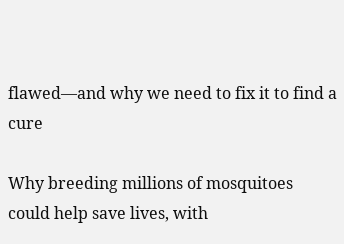flawed—and why we need to fix it to find a cure

Why breeding millions of mosquitoes could help save lives, with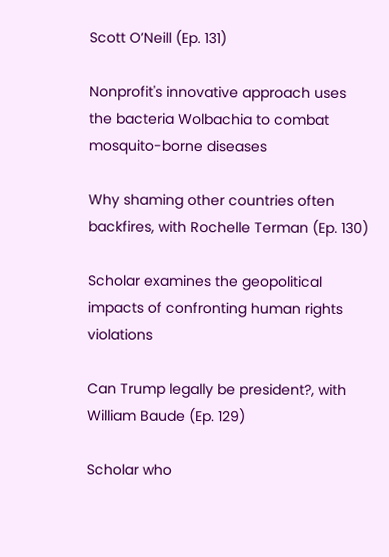Scott O’Neill (Ep. 131)

Nonprofit's innovative approach uses the bacteria Wolbachia to combat mosquito-borne diseases

Why shaming other countries often backfires, with Rochelle Terman (Ep. 130)

Scholar examines the geopolitical impacts of confronting human rights violations

Can Trump legally be president?, with William Baude (Ep. 129)

Scholar who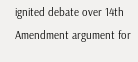ignited debate over 14th Amendment argument for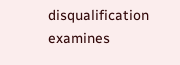disqualification examines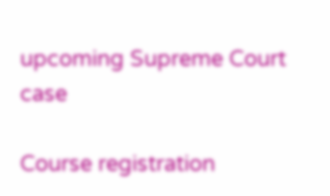upcoming Supreme Court case

Course registration